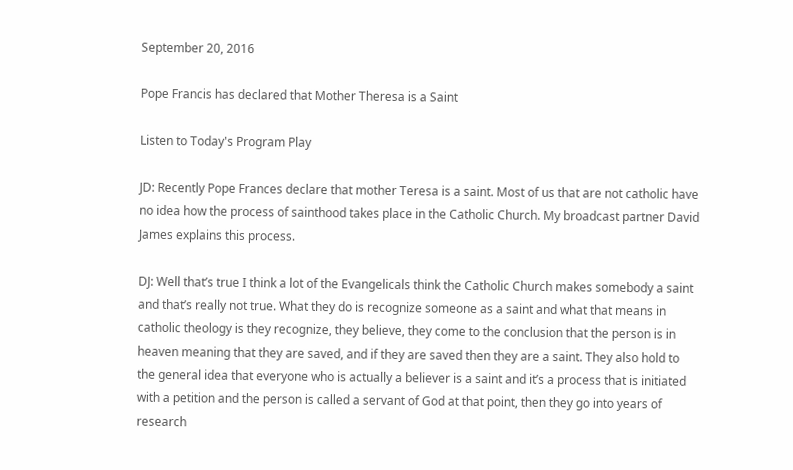September 20, 2016

Pope Francis has declared that Mother Theresa is a Saint

Listen to Today's Program Play

JD: Recently Pope Frances declare that mother Teresa is a saint. Most of us that are not catholic have no idea how the process of sainthood takes place in the Catholic Church. My broadcast partner David James explains this process.

DJ: Well that’s true I think a lot of the Evangelicals think the Catholic Church makes somebody a saint and that’s really not true. What they do is recognize someone as a saint and what that means in catholic theology is they recognize, they believe, they come to the conclusion that the person is in heaven meaning that they are saved, and if they are saved then they are a saint. They also hold to the general idea that everyone who is actually a believer is a saint and it’s a process that is initiated with a petition and the person is called a servant of God at that point, then they go into years of research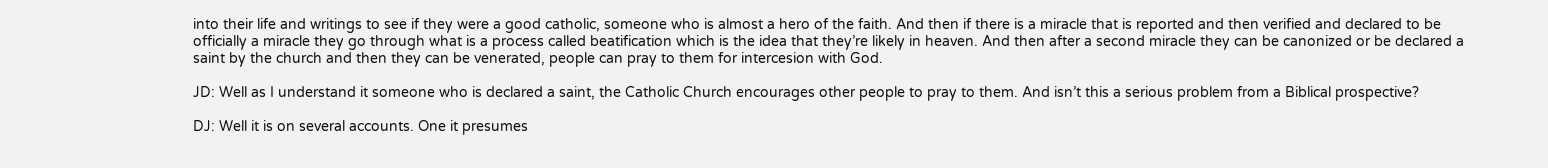into their life and writings to see if they were a good catholic, someone who is almost a hero of the faith. And then if there is a miracle that is reported and then verified and declared to be officially a miracle they go through what is a process called beatification which is the idea that they’re likely in heaven. And then after a second miracle they can be canonized or be declared a saint by the church and then they can be venerated, people can pray to them for intercesion with God.

JD: Well as I understand it someone who is declared a saint, the Catholic Church encourages other people to pray to them. And isn’t this a serious problem from a Biblical prospective?

DJ: Well it is on several accounts. One it presumes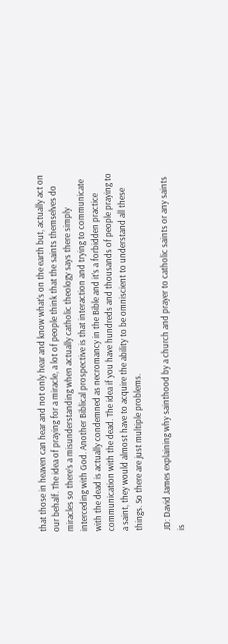that those in heaven can hear and not only hear and know what’s on the earth but, actually act on our behalf. The idea of praying for a miracle, a lot of people think that the saints themselves do miracles so there’s a misunderstanding when actually catholic theology says there simply interceding with God. Another Biblical prospective is that interaction and trying to communicate with the dead is actually condemned as necromancy in the Bible and it’s a forbidden practice communication with the dead. The idea if you have hundreds and thousands of people praying to a saint, they would almost have to acquire the ability to be omniscient to understand all these things. So there are just multiple problems.

JD: David James explaining why sainthood by a church and prayer to catholic saints or any saints is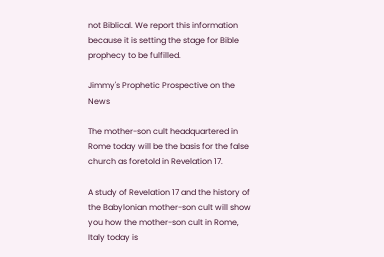not Biblical. We report this information because it is setting the stage for Bible prophecy to be fulfilled.

Jimmy's Prophetic Prospective on the News

The mother-son cult headquartered in Rome today will be the basis for the false church as foretold in Revelation 17.

A study of Revelation 17 and the history of the Babylonian mother-son cult will show you how the mother-son cult in Rome, Italy today is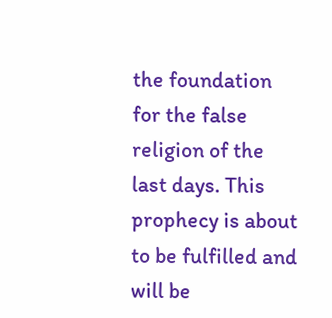the foundation for the false religion of the last days. This prophecy is about to be fulfilled and will be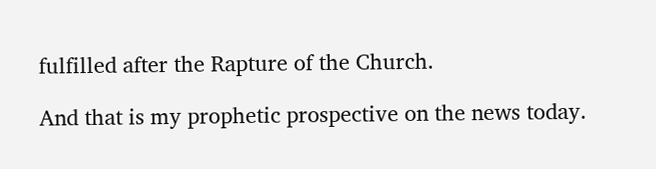fulfilled after the Rapture of the Church.

And that is my prophetic prospective on the news today.